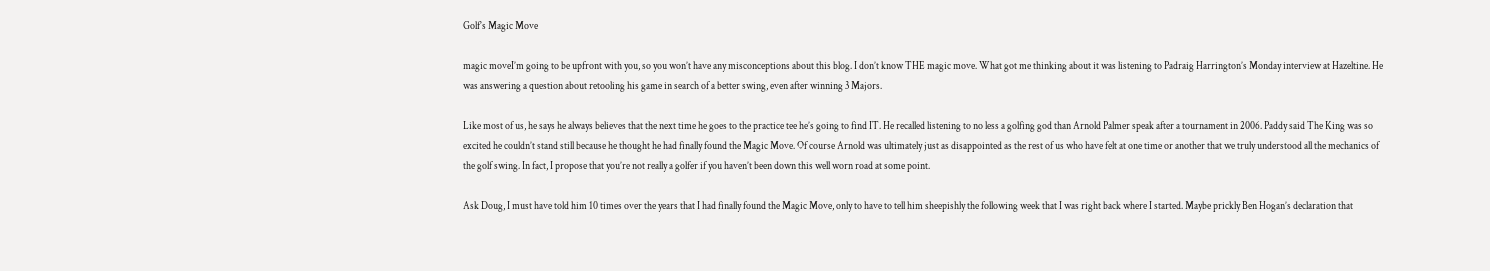Golf’s Magic Move

magic moveI’m going to be upfront with you, so you won’t have any misconceptions about this blog. I don’t know THE magic move. What got me thinking about it was listening to Padraig Harrington’s Monday interview at Hazeltine. He was answering a question about retooling his game in search of a better swing, even after winning 3 Majors.

Like most of us, he says he always believes that the next time he goes to the practice tee he’s going to find IT. He recalled listening to no less a golfing god than Arnold Palmer speak after a tournament in 2006. Paddy said The King was so excited he couldn’t stand still because he thought he had finally found the Magic Move. Of course Arnold was ultimately just as disappointed as the rest of us who have felt at one time or another that we truly understood all the mechanics of the golf swing. In fact, I propose that you’re not really a golfer if you haven’t been down this well worn road at some point.

Ask Doug, I must have told him 10 times over the years that I had finally found the Magic Move, only to have to tell him sheepishly the following week that I was right back where I started. Maybe prickly Ben Hogan’s declaration that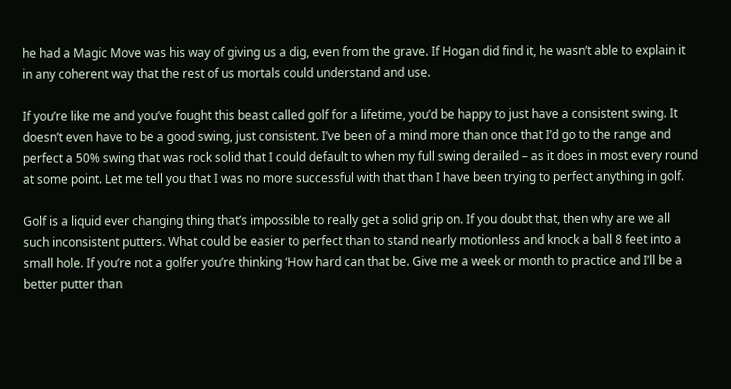he had a Magic Move was his way of giving us a dig, even from the grave. If Hogan did find it, he wasn’t able to explain it in any coherent way that the rest of us mortals could understand and use.

If you’re like me and you’ve fought this beast called golf for a lifetime, you’d be happy to just have a consistent swing. It doesn’t even have to be a good swing, just consistent. I’ve been of a mind more than once that I’d go to the range and perfect a 50% swing that was rock solid that I could default to when my full swing derailed – as it does in most every round at some point. Let me tell you that I was no more successful with that than I have been trying to perfect anything in golf.

Golf is a liquid ever changing thing that’s impossible to really get a solid grip on. If you doubt that, then why are we all such inconsistent putters. What could be easier to perfect than to stand nearly motionless and knock a ball 8 feet into a small hole. If you’re not a golfer you’re thinking ‘How hard can that be. Give me a week or month to practice and I’ll be a better putter than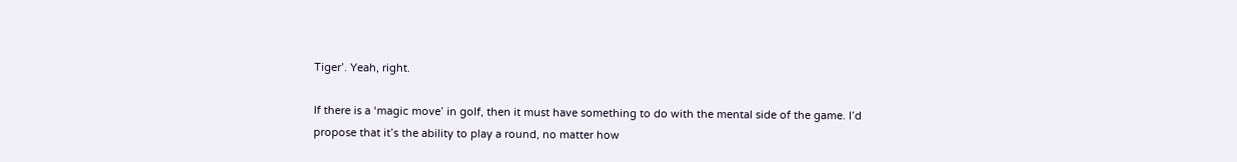Tiger’. Yeah, right.

If there is a ‘magic move’ in golf, then it must have something to do with the mental side of the game. I’d propose that it’s the ability to play a round, no matter how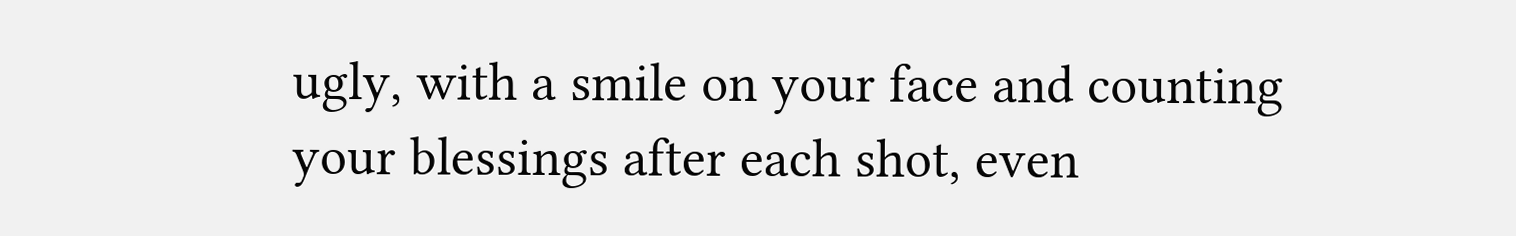ugly, with a smile on your face and counting your blessings after each shot, even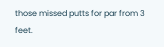those missed putts for par from 3 feet.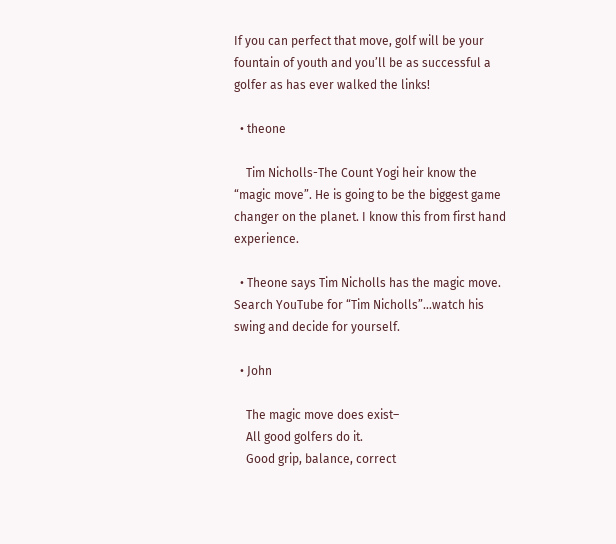If you can perfect that move, golf will be your fountain of youth and you’ll be as successful a golfer as has ever walked the links!

  • theone

    Tim Nicholls-The Count Yogi heir know the “magic move”. He is going to be the biggest game changer on the planet. I know this from first hand experience.

  • Theone says Tim Nicholls has the magic move. Search YouTube for “Tim Nicholls”…watch his swing and decide for yourself.

  • John

    The magic move does exist–
    All good golfers do it.
    Good grip, balance, correct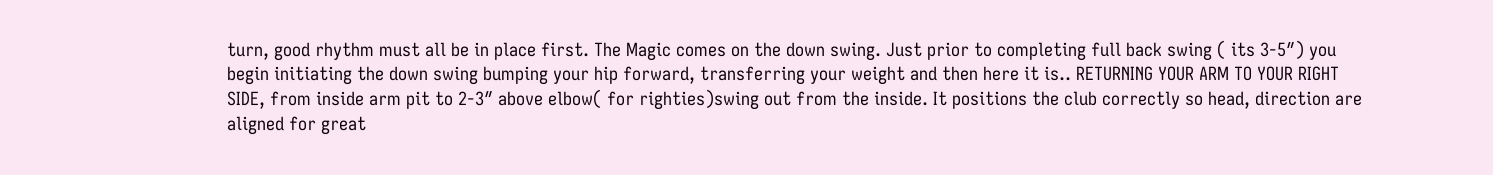turn, good rhythm must all be in place first. The Magic comes on the down swing. Just prior to completing full back swing ( its 3-5″) you begin initiating the down swing bumping your hip forward, transferring your weight and then here it is.. RETURNING YOUR ARM TO YOUR RIGHT SIDE, from inside arm pit to 2-3″ above elbow( for righties)swing out from the inside. It positions the club correctly so head, direction are aligned for great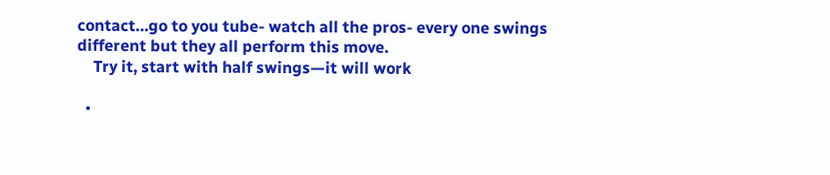contact…go to you tube- watch all the pros- every one swings different but they all perform this move.
    Try it, start with half swings—it will work

  •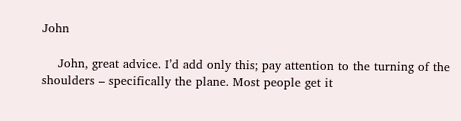John

    John, great advice. I’d add only this; pay attention to the turning of the shoulders – specifically the plane. Most people get it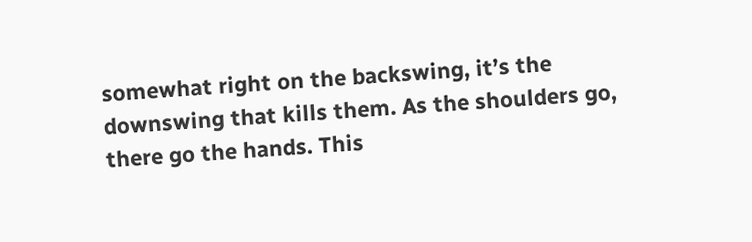somewhat right on the backswing, it’s the downswing that kills them. As the shoulders go, there go the hands. This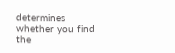determines whether you find the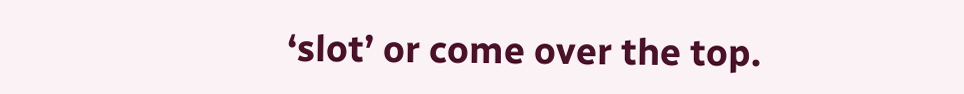‘slot’ or come over the top.